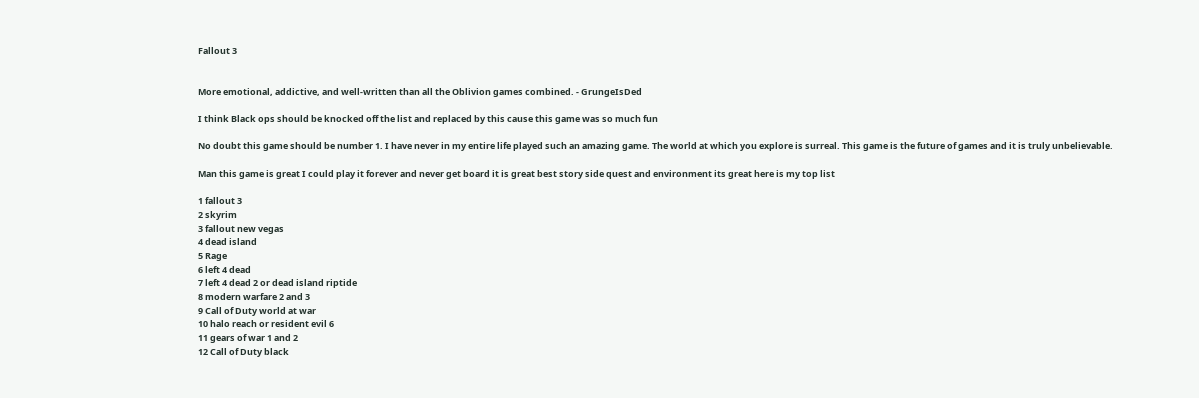Fallout 3


More emotional, addictive, and well-written than all the Oblivion games combined. - GrungeIsDed

I think Black ops should be knocked off the list and replaced by this cause this game was so much fun

No doubt this game should be number 1. I have never in my entire life played such an amazing game. The world at which you explore is surreal. This game is the future of games and it is truly unbelievable.

Man this game is great I could play it forever and never get board it is great best story side quest and environment its great here is my top list

1 fallout 3
2 skyrim
3 fallout new vegas
4 dead island
5 Rage
6 left 4 dead
7 left 4 dead 2 or dead island riptide
8 modern warfare 2 and 3
9 Call of Duty world at war
10 halo reach or resident evil 6
11 gears of war 1 and 2
12 Call of Duty black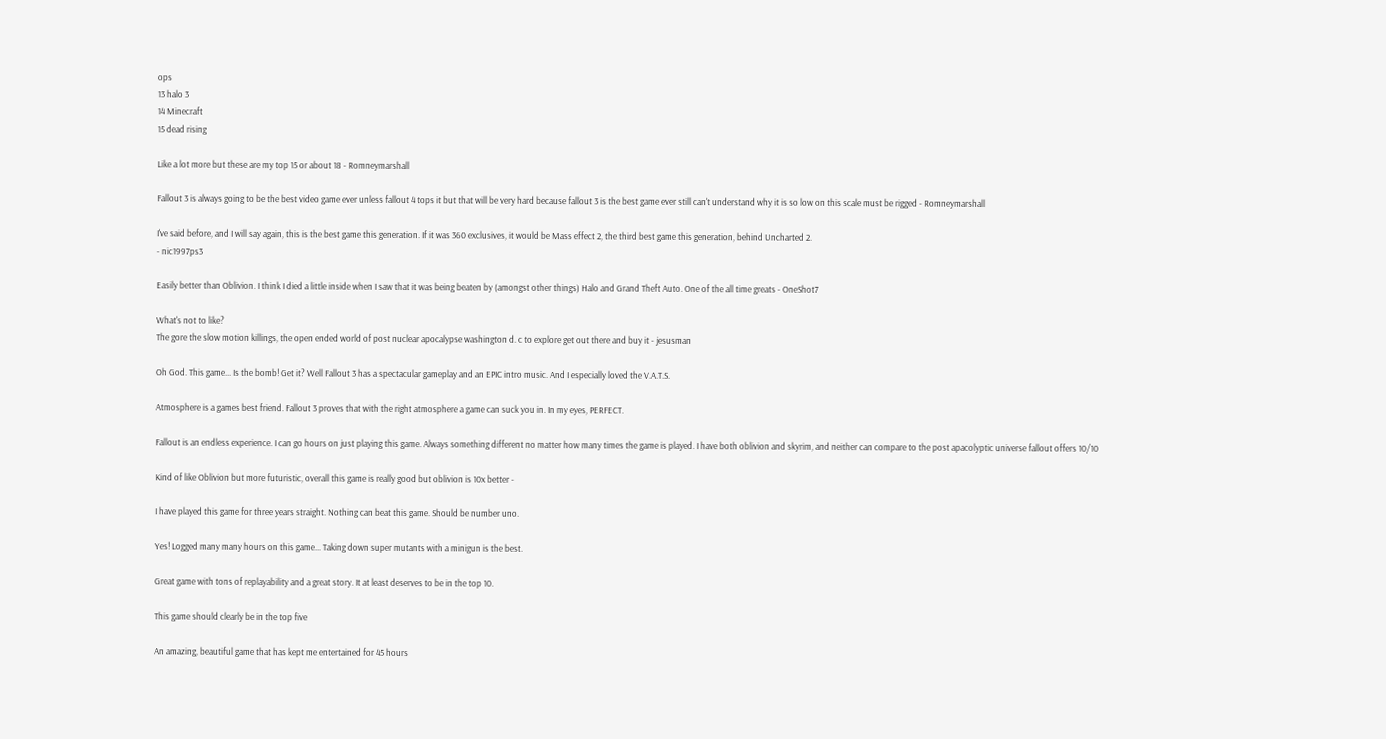ops
13 halo 3
14 Minecraft
15 dead rising

Like a lot more but these are my top 15 or about 18 - Romneymarshall

Fallout 3 is always going to be the best video game ever unless fallout 4 tops it but that will be very hard because fallout 3 is the best game ever still can't understand why it is so low on this scale must be rigged - Romneymarshall

I've said before, and I will say again, this is the best game this generation. If it was 360 exclusives, it would be Mass effect 2, the third best game this generation, behind Uncharted 2.
- nic1997ps3

Easily better than Oblivion. I think I died a little inside when I saw that it was being beaten by (amongst other things) Halo and Grand Theft Auto. One of the all time greats - OneShot7

What's not to like?
The gore the slow motion killings, the open ended world of post nuclear apocalypse washington d. c to explore get out there and buy it - jesusman

Oh God. This game... Is the bomb! Get it? Well Fallout 3 has a spectacular gameplay and an EPIC intro music. And I especially loved the V.A.T.S.

Atmosphere is a games best friend. Fallout 3 proves that with the right atmosphere a game can suck you in. In my eyes, PERFECT.

Fallout is an endless experience. I can go hours on just playing this game. Always something different no matter how many times the game is played. I have both oblivion and skyrim, and neither can compare to the post apacolyptic universe fallout offers 10/10

Kind of like Oblivion but more futuristic, overall this game is really good but oblivion is 10x better -

I have played this game for three years straight. Nothing can beat this game. Should be number uno.

Yes! Logged many many hours on this game... Taking down super mutants with a minigun is the best.

Great game with tons of replayability and a great story. It at least deserves to be in the top 10.

This game should clearly be in the top five

An amazing, beautiful game that has kept me entertained for 45 hours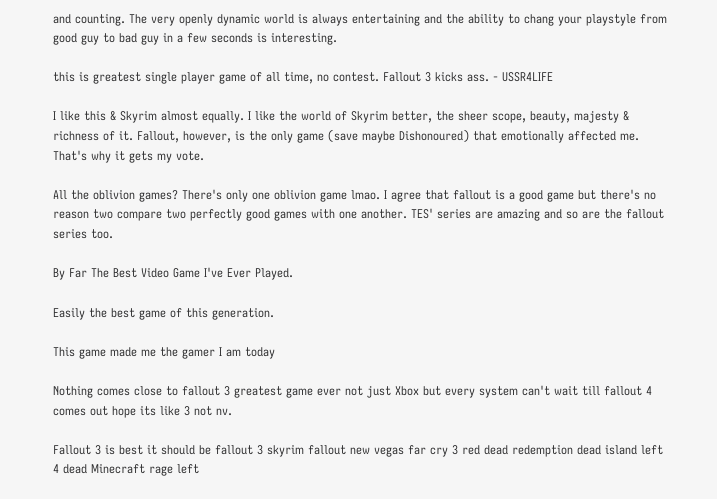and counting. The very openly dynamic world is always entertaining and the ability to chang your playstyle from good guy to bad guy in a few seconds is interesting.

this is greatest single player game of all time, no contest. Fallout 3 kicks ass. - USSR4LIFE

I like this & Skyrim almost equally. I like the world of Skyrim better, the sheer scope, beauty, majesty & richness of it. Fallout, however, is the only game (save maybe Dishonoured) that emotionally affected me. That's why it gets my vote.

All the oblivion games? There's only one oblivion game lmao. I agree that fallout is a good game but there's no reason two compare two perfectly good games with one another. TES' series are amazing and so are the fallout series too.

By Far The Best Video Game I've Ever Played.

Easily the best game of this generation.

This game made me the gamer I am today

Nothing comes close to fallout 3 greatest game ever not just Xbox but every system can't wait till fallout 4 comes out hope its like 3 not nv.

Fallout 3 is best it should be fallout 3 skyrim fallout new vegas far cry 3 red dead redemption dead island left 4 dead Minecraft rage left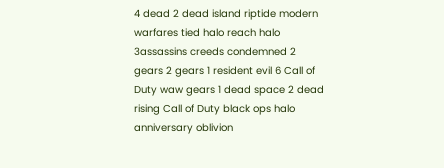4 dead 2 dead island riptide modern warfares tied halo reach halo 3assassins creeds condemned 2 gears 2 gears 1 resident evil 6 Call of Duty waw gears 1 dead space 2 dead rising Call of Duty black ops halo anniversary oblivion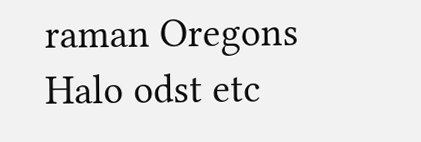raman Oregons
Halo odst etc